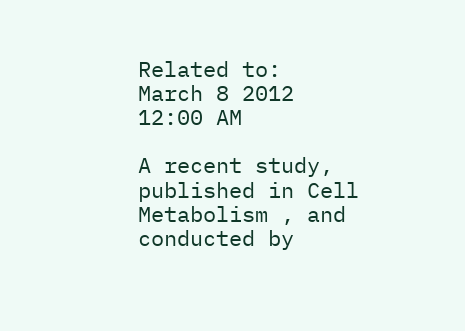Related to:
March 8 2012 12:00 AM

A recent study, published in Cell Metabolism , and conducted by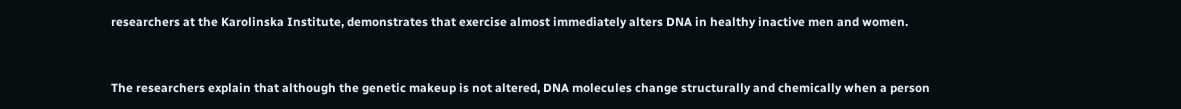researchers at the Karolinska Institute, demonstrates that exercise almost immediately alters DNA in healthy inactive men and women.


The researchers explain that although the genetic makeup is not altered, DNA molecules change structurally and chemically when a person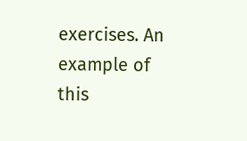exercises. An example of this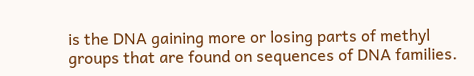is the DNA gaining more or losing parts of methyl groups that are found on sequences of DNA families.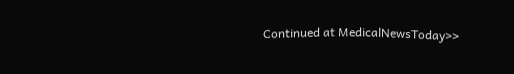Continued at MedicalNewsToday>>